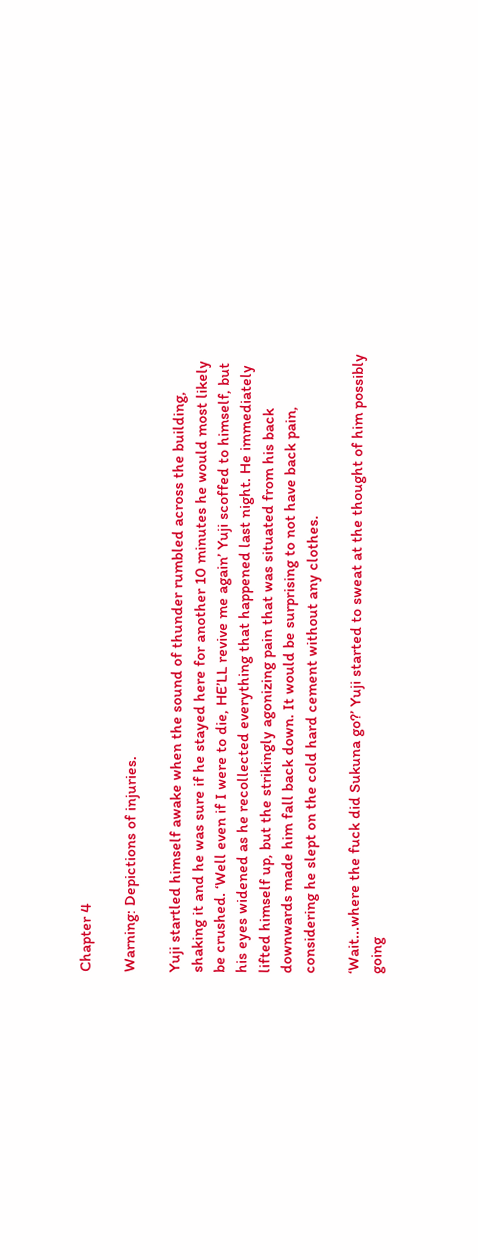Chapter 4

Warning: Depictions of injuries.

Yuji startled himself awake when the sound of thunder rumbled across the building, shaking it and he was sure if he stayed here for another 10 minutes he would most likely be crushed. ‘Well even if I were to die, HE’LL revive me again’ Yuji scoffed to himself, but his eyes widened as he recollected everything that happened last night. He immediately lifted himself up, but the strikingly agonizing pain that was situated from his back downwards made him fall back down. It would be surprising to not have back pain, considering he slept on the cold hard cement without any clothes.

‘Wait...where the fuck did Sukuna go?’ Yuji started to sweat at the thought of him possibly going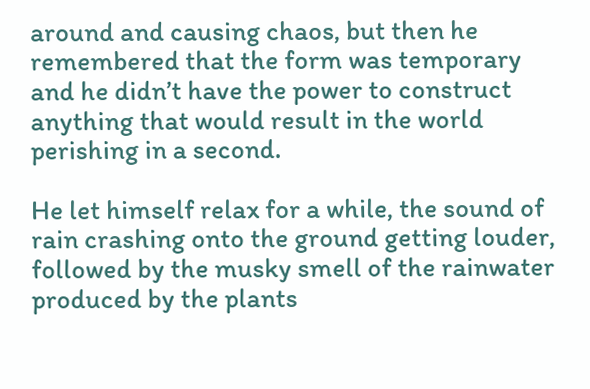around and causing chaos, but then he remembered that the form was temporary and he didn’t have the power to construct anything that would result in the world perishing in a second.

He let himself relax for a while, the sound of rain crashing onto the ground getting louder, followed by the musky smell of the rainwater produced by the plants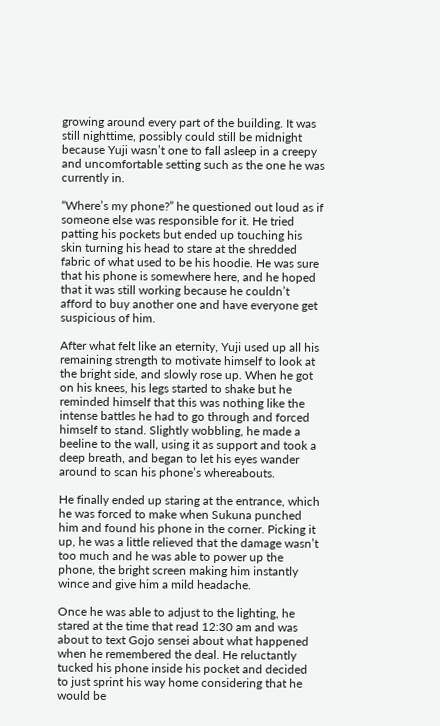growing around every part of the building. It was still nighttime, possibly could still be midnight because Yuji wasn’t one to fall asleep in a creepy and uncomfortable setting such as the one he was currently in.

“Where’s my phone?” he questioned out loud as if someone else was responsible for it. He tried patting his pockets but ended up touching his skin turning his head to stare at the shredded fabric of what used to be his hoodie. He was sure that his phone is somewhere here, and he hoped that it was still working because he couldn’t afford to buy another one and have everyone get suspicious of him.

After what felt like an eternity, Yuji used up all his remaining strength to motivate himself to look at the bright side, and slowly rose up. When he got on his knees, his legs started to shake but he reminded himself that this was nothing like the intense battles he had to go through and forced himself to stand. Slightly wobbling, he made a beeline to the wall, using it as support and took a deep breath, and began to let his eyes wander around to scan his phone’s whereabouts.

He finally ended up staring at the entrance, which he was forced to make when Sukuna punched him and found his phone in the corner. Picking it up, he was a little relieved that the damage wasn’t too much and he was able to power up the phone, the bright screen making him instantly wince and give him a mild headache.

Once he was able to adjust to the lighting, he stared at the time that read 12:30 am and was about to text Gojo sensei about what happened when he remembered the deal. He reluctantly tucked his phone inside his pocket and decided to just sprint his way home considering that he would be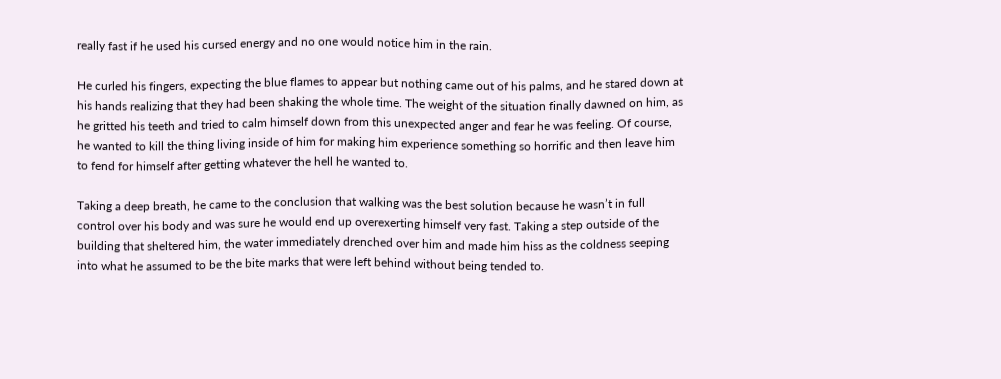really fast if he used his cursed energy and no one would notice him in the rain.

He curled his fingers, expecting the blue flames to appear but nothing came out of his palms, and he stared down at his hands realizing that they had been shaking the whole time. The weight of the situation finally dawned on him, as he gritted his teeth and tried to calm himself down from this unexpected anger and fear he was feeling. Of course, he wanted to kill the thing living inside of him for making him experience something so horrific and then leave him to fend for himself after getting whatever the hell he wanted to.

Taking a deep breath, he came to the conclusion that walking was the best solution because he wasn’t in full control over his body and was sure he would end up overexerting himself very fast. Taking a step outside of the building that sheltered him, the water immediately drenched over him and made him hiss as the coldness seeping into what he assumed to be the bite marks that were left behind without being tended to.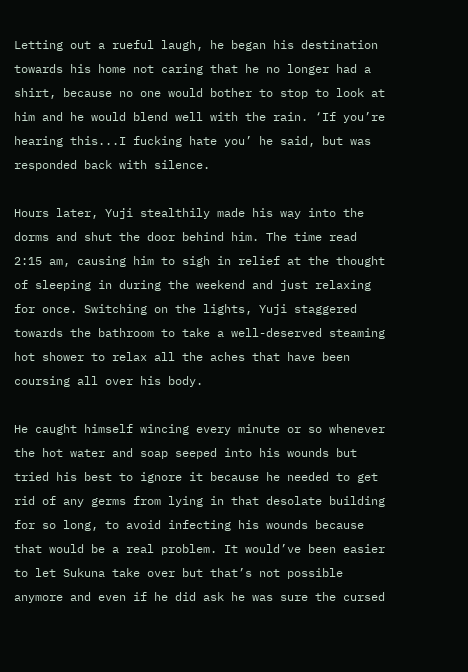Letting out a rueful laugh, he began his destination towards his home not caring that he no longer had a shirt, because no one would bother to stop to look at him and he would blend well with the rain. ‘If you’re hearing this...I fucking hate you’ he said, but was responded back with silence.

Hours later, Yuji stealthily made his way into the dorms and shut the door behind him. The time read 2:15 am, causing him to sigh in relief at the thought of sleeping in during the weekend and just relaxing for once. Switching on the lights, Yuji staggered towards the bathroom to take a well-deserved steaming hot shower to relax all the aches that have been coursing all over his body.

He caught himself wincing every minute or so whenever the hot water and soap seeped into his wounds but tried his best to ignore it because he needed to get rid of any germs from lying in that desolate building for so long, to avoid infecting his wounds because that would be a real problem. It would’ve been easier to let Sukuna take over but that’s not possible anymore and even if he did ask he was sure the cursed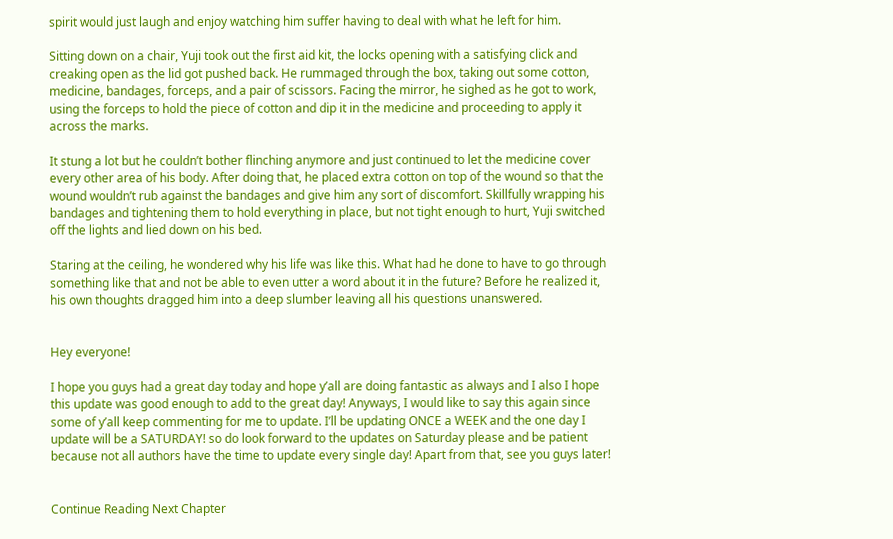spirit would just laugh and enjoy watching him suffer having to deal with what he left for him.

Sitting down on a chair, Yuji took out the first aid kit, the locks opening with a satisfying click and creaking open as the lid got pushed back. He rummaged through the box, taking out some cotton, medicine, bandages, forceps, and a pair of scissors. Facing the mirror, he sighed as he got to work, using the forceps to hold the piece of cotton and dip it in the medicine and proceeding to apply it across the marks.

It stung a lot but he couldn’t bother flinching anymore and just continued to let the medicine cover every other area of his body. After doing that, he placed extra cotton on top of the wound so that the wound wouldn’t rub against the bandages and give him any sort of discomfort. Skillfully wrapping his bandages and tightening them to hold everything in place, but not tight enough to hurt, Yuji switched off the lights and lied down on his bed.

Staring at the ceiling, he wondered why his life was like this. What had he done to have to go through something like that and not be able to even utter a word about it in the future? Before he realized it, his own thoughts dragged him into a deep slumber leaving all his questions unanswered.


Hey everyone!

I hope you guys had a great day today and hope y’all are doing fantastic as always and I also I hope this update was good enough to add to the great day! Anyways, I would like to say this again since some of y’all keep commenting for me to update. I’ll be updating ONCE a WEEK and the one day I update will be a SATURDAY! so do look forward to the updates on Saturday please and be patient because not all authors have the time to update every single day! Apart from that, see you guys later!


Continue Reading Next Chapter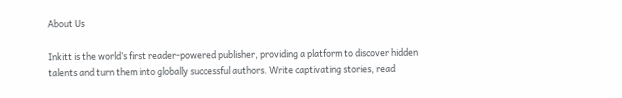About Us

Inkitt is the world’s first reader-powered publisher, providing a platform to discover hidden talents and turn them into globally successful authors. Write captivating stories, read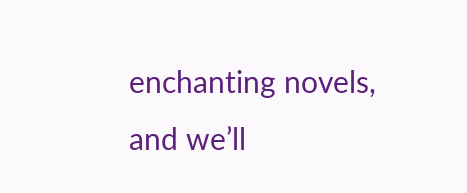enchanting novels, and we’ll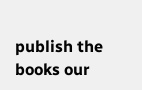publish the books our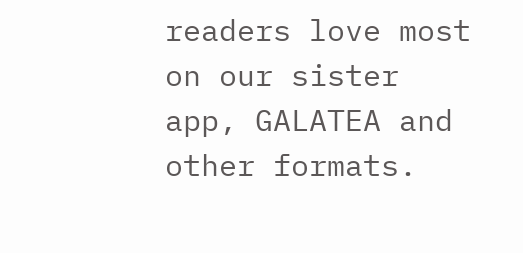readers love most on our sister app, GALATEA and other formats.